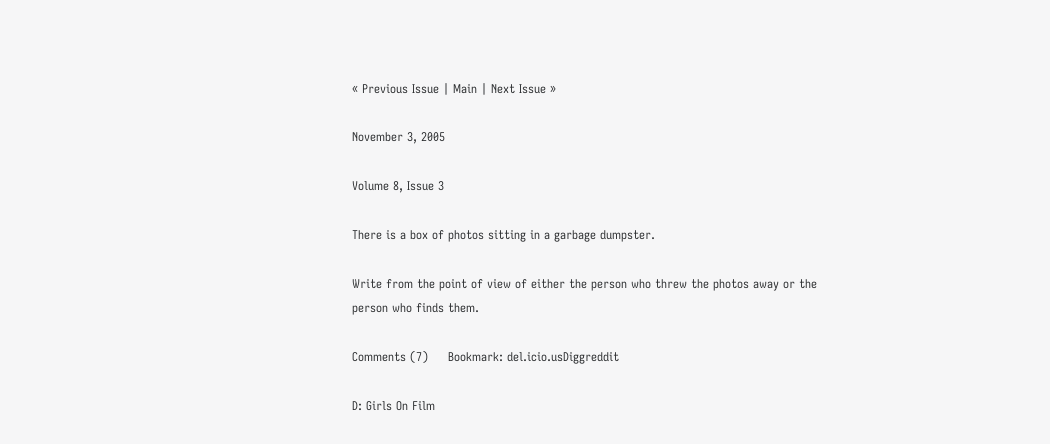« Previous Issue | Main | Next Issue »

November 3, 2005

Volume 8, Issue 3

There is a box of photos sitting in a garbage dumpster.

Write from the point of view of either the person who threw the photos away or the person who finds them.

Comments (7)     Bookmark: del.icio.usDiggreddit

D: Girls On Film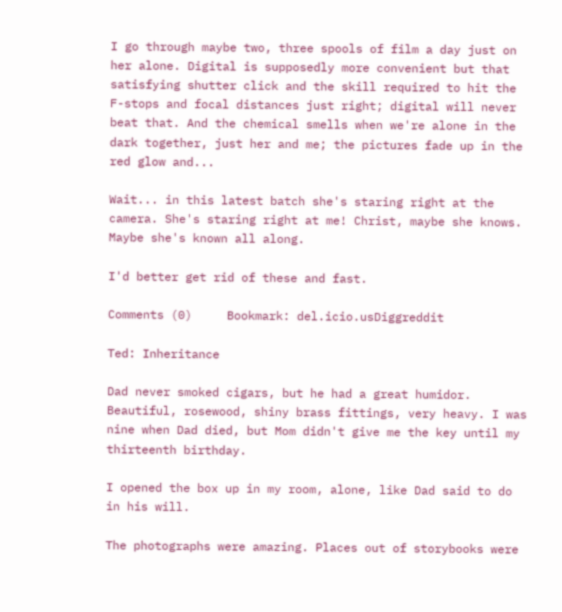I go through maybe two, three spools of film a day just on her alone. Digital is supposedly more convenient but that satisfying shutter click and the skill required to hit the F-stops and focal distances just right; digital will never beat that. And the chemical smells when we're alone in the dark together, just her and me; the pictures fade up in the red glow and...

Wait... in this latest batch she's staring right at the camera. She's staring right at me! Christ, maybe she knows. Maybe she's known all along.

I'd better get rid of these and fast.

Comments (0)     Bookmark: del.icio.usDiggreddit

Ted: Inheritance

Dad never smoked cigars, but he had a great humidor. Beautiful, rosewood, shiny brass fittings, very heavy. I was nine when Dad died, but Mom didn't give me the key until my thirteenth birthday.

I opened the box up in my room, alone, like Dad said to do in his will.

The photographs were amazing. Places out of storybooks were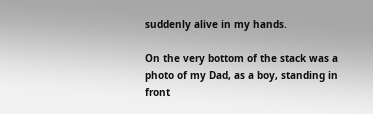suddenly alive in my hands.

On the very bottom of the stack was a photo of my Dad, as a boy, standing in front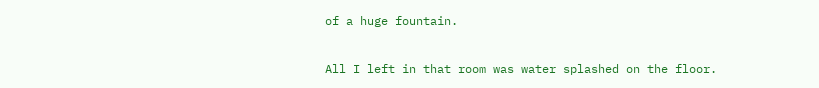of a huge fountain.

All I left in that room was water splashed on the floor.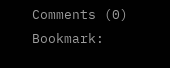Comments (0)     Bookmark: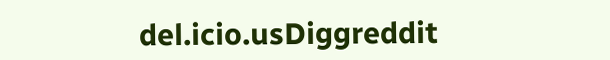del.icio.usDiggreddit